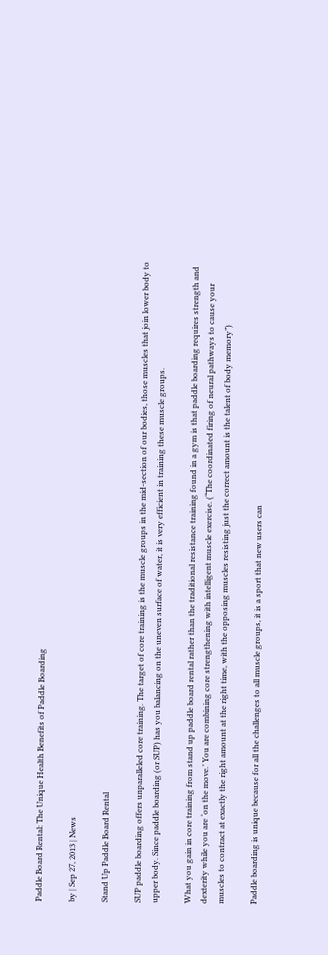Paddle Board Rental: The Unique Health Benefits of Paddle Boarding

by | Sep 27, 2013 | News

Stand Up Paddle Board Rental

SUP paddle boarding offers unparalleled core training. The target of core training is the muscle groups in the mid-section of our bodies, those muscles that join lower body to upper body. Since paddle boarding (or SUP) has you balancing on the uneven surface of water, it is very efficient in training these muscle groups.

What you gain in core training from stand up paddle board rental rather than the traditional resistance training found in a gym is that paddle boarding requires strength and dexterity while you are ‘on the move.’ You are combining core strengthening with intelligent muscle exercise. (“The coordinated firing of neural pathways to cause your muscles to contract at exactly the right amount at the right time, with the opposing muscles resisting just the correct amount is the talent of body memory”)

Paddle boarding is unique because for all the challenges to all muscle groups, it is a sport that new users can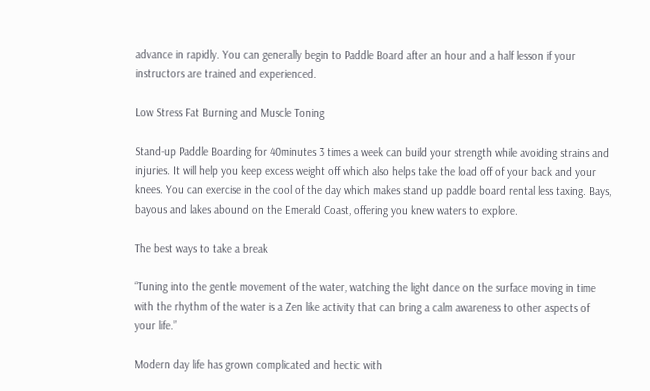advance in rapidly. You can generally begin to Paddle Board after an hour and a half lesson if your instructors are trained and experienced.

Low Stress Fat Burning and Muscle Toning

Stand-up Paddle Boarding for 40minutes 3 times a week can build your strength while avoiding strains and injuries. It will help you keep excess weight off which also helps take the load off of your back and your knees. You can exercise in the cool of the day which makes stand up paddle board rental less taxing. Bays, bayous and lakes abound on the Emerald Coast, offering you knew waters to explore.

The best ways to take a break

“Tuning into the gentle movement of the water, watching the light dance on the surface moving in time with the rhythm of the water is a Zen like activity that can bring a calm awareness to other aspects of your life.”

Modern day life has grown complicated and hectic with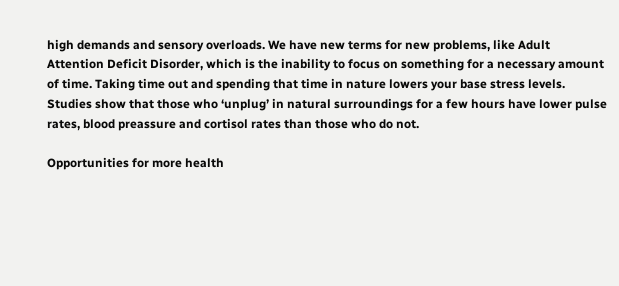high demands and sensory overloads. We have new terms for new problems, like Adult Attention Deficit Disorder, which is the inability to focus on something for a necessary amount of time. Taking time out and spending that time in nature lowers your base stress levels. Studies show that those who ‘unplug’ in natural surroundings for a few hours have lower pulse rates, blood preassure and cortisol rates than those who do not.

Opportunities for more health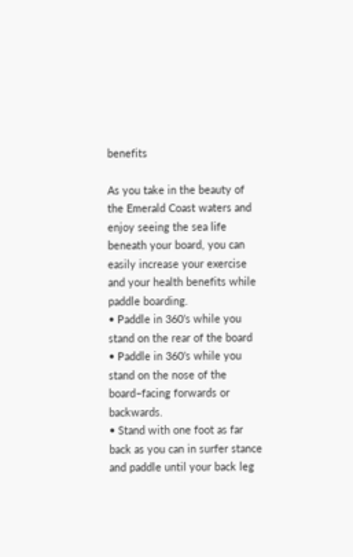benefits

As you take in the beauty of the Emerald Coast waters and enjoy seeing the sea life beneath your board, you can easily increase your exercise and your health benefits while paddle boarding.
• Paddle in 360’s while you stand on the rear of the board
• Paddle in 360’s while you stand on the nose of the board–facing forwards or backwards.
• Stand with one foot as far back as you can in surfer stance and paddle until your back leg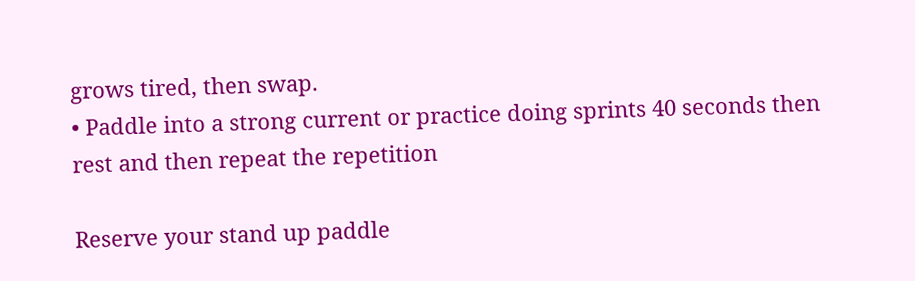grows tired, then swap.
• Paddle into a strong current or practice doing sprints 40 seconds then rest and then repeat the repetition

Reserve your stand up paddle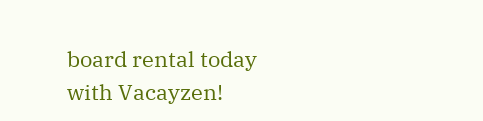board rental today with Vacayzen!